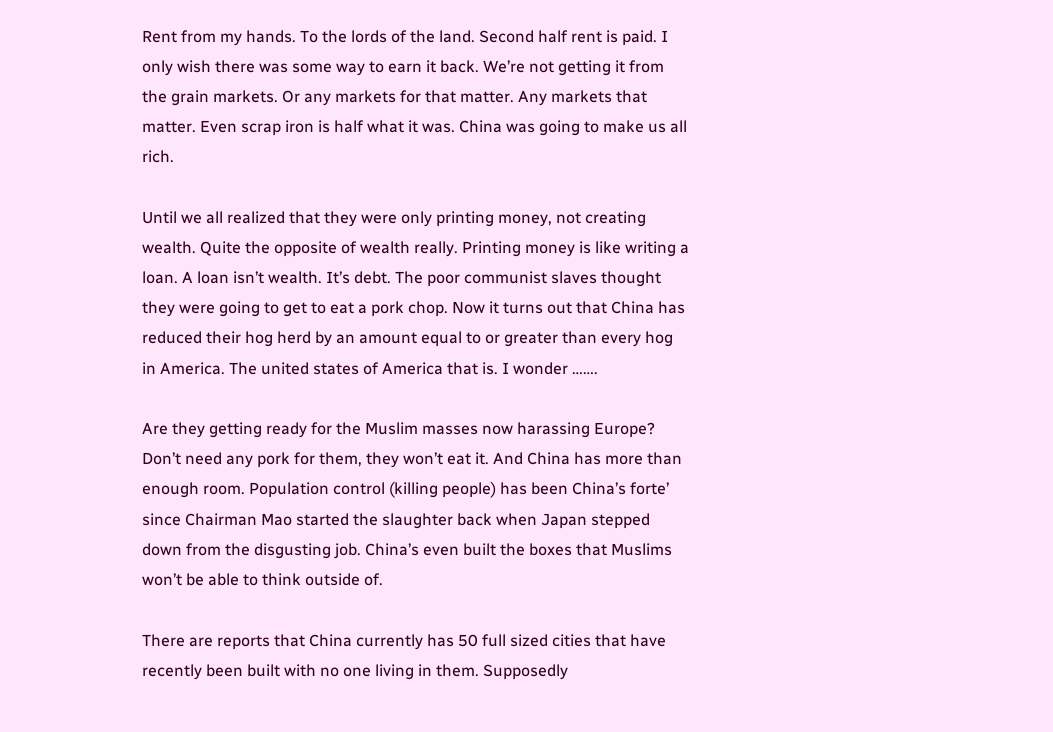Rent from my hands. To the lords of the land. Second half rent is paid. I only wish there was some way to earn it back. We’re not getting it from the grain markets. Or any markets for that matter. Any markets that matter. Even scrap iron is half what it was. China was going to make us all rich.

Until we all realized that they were only printing money, not creating wealth. Quite the opposite of wealth really. Printing money is like writing a loan. A loan isn’t wealth. It’s debt. The poor communist slaves thought they were going to get to eat a pork chop. Now it turns out that China has reduced their hog herd by an amount equal to or greater than every hog in America. The united states of America that is. I wonder …….

Are they getting ready for the Muslim masses now harassing Europe? Don’t need any pork for them, they won’t eat it. And China has more than enough room. Population control (killing people) has been China’s forte’ since Chairman Mao started the slaughter back when Japan stepped down from the disgusting job. China’s even built the boxes that Muslims won’t be able to think outside of.

There are reports that China currently has 50 full sized cities that have recently been built with no one living in them. Supposedly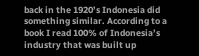back in the 1920’s Indonesia did something similar. According to a book I read 100% of Indonesia’s industry that was built up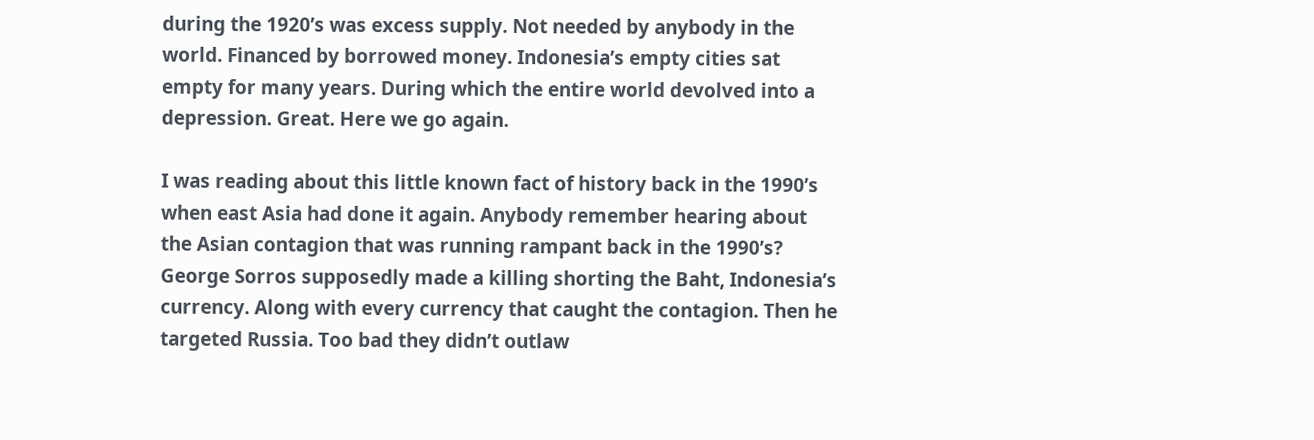during the 1920’s was excess supply. Not needed by anybody in the world. Financed by borrowed money. Indonesia’s empty cities sat empty for many years. During which the entire world devolved into a depression. Great. Here we go again.

I was reading about this little known fact of history back in the 1990’s when east Asia had done it again. Anybody remember hearing about the Asian contagion that was running rampant back in the 1990’s? George Sorros supposedly made a killing shorting the Baht, Indonesia’s currency. Along with every currency that caught the contagion. Then he targeted Russia. Too bad they didn’t outlaw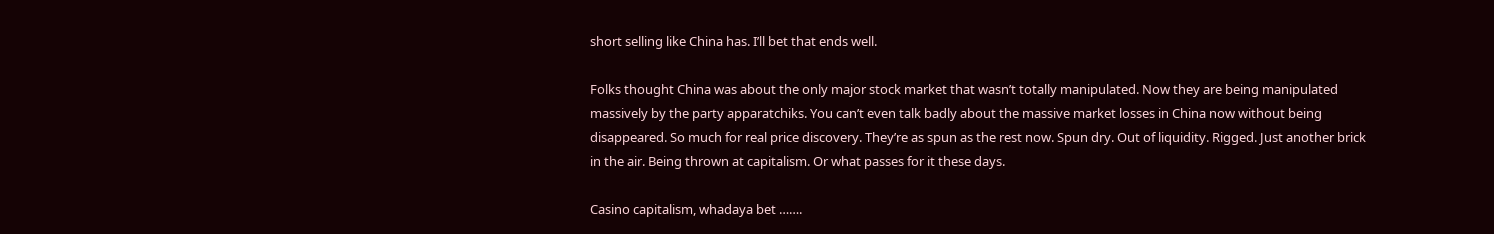short selling like China has. I’ll bet that ends well.

Folks thought China was about the only major stock market that wasn’t totally manipulated. Now they are being manipulated massively by the party apparatchiks. You can’t even talk badly about the massive market losses in China now without being disappeared. So much for real price discovery. They’re as spun as the rest now. Spun dry. Out of liquidity. Rigged. Just another brick in the air. Being thrown at capitalism. Or what passes for it these days.

Casino capitalism, whadaya bet …….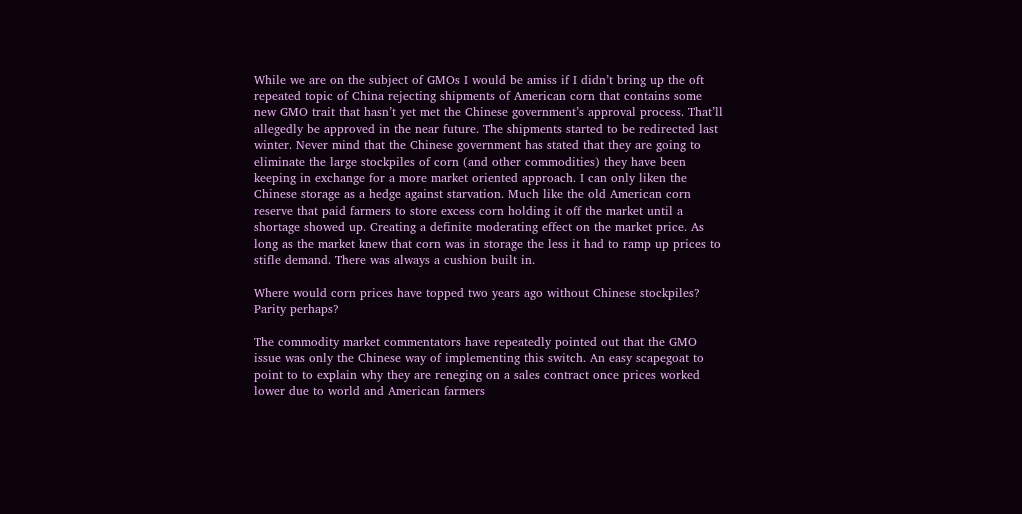While we are on the subject of GMOs I would be amiss if I didn’t bring up the oft repeated topic of China rejecting shipments of American corn that contains some new GMO trait that hasn’t yet met the Chinese government’s approval process. That’ll allegedly be approved in the near future. The shipments started to be redirected last winter. Never mind that the Chinese government has stated that they are going to eliminate the large stockpiles of corn (and other commodities) they have been keeping in exchange for a more market oriented approach. I can only liken the Chinese storage as a hedge against starvation. Much like the old American corn reserve that paid farmers to store excess corn holding it off the market until a shortage showed up. Creating a definite moderating effect on the market price. As long as the market knew that corn was in storage the less it had to ramp up prices to stifle demand. There was always a cushion built in.

Where would corn prices have topped two years ago without Chinese stockpiles? Parity perhaps?

The commodity market commentators have repeatedly pointed out that the GMO issue was only the Chinese way of implementing this switch. An easy scapegoat to point to to explain why they are reneging on a sales contract once prices worked lower due to world and American farmers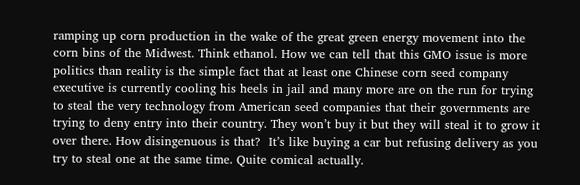ramping up corn production in the wake of the great green energy movement into the corn bins of the Midwest. Think ethanol. How we can tell that this GMO issue is more politics than reality is the simple fact that at least one Chinese corn seed company executive is currently cooling his heels in jail and many more are on the run for trying to steal the very technology from American seed companies that their governments are trying to deny entry into their country. They won’t buy it but they will steal it to grow it over there. How disingenuous is that?  It’s like buying a car but refusing delivery as you try to steal one at the same time. Quite comical actually.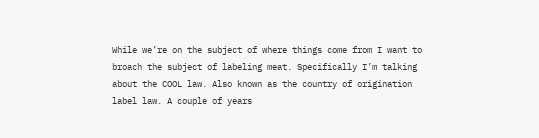While we’re on the subject of where things come from I want to broach the subject of labeling meat. Specifically I’m talking about the COOL law. Also known as the country of origination label law. A couple of years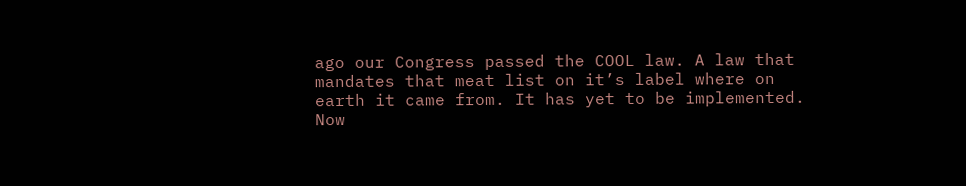ago our Congress passed the COOL law. A law that mandates that meat list on it’s label where on earth it came from. It has yet to be implemented. Now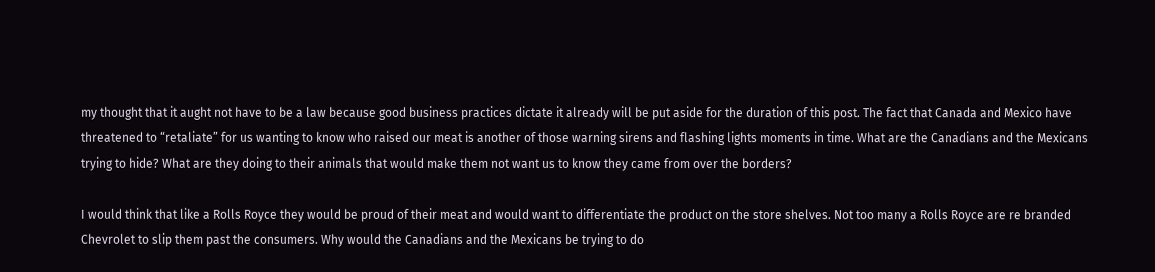my thought that it aught not have to be a law because good business practices dictate it already will be put aside for the duration of this post. The fact that Canada and Mexico have threatened to “retaliate” for us wanting to know who raised our meat is another of those warning sirens and flashing lights moments in time. What are the Canadians and the Mexicans trying to hide? What are they doing to their animals that would make them not want us to know they came from over the borders?

I would think that like a Rolls Royce they would be proud of their meat and would want to differentiate the product on the store shelves. Not too many a Rolls Royce are re branded Chevrolet to slip them past the consumers. Why would the Canadians and the Mexicans be trying to do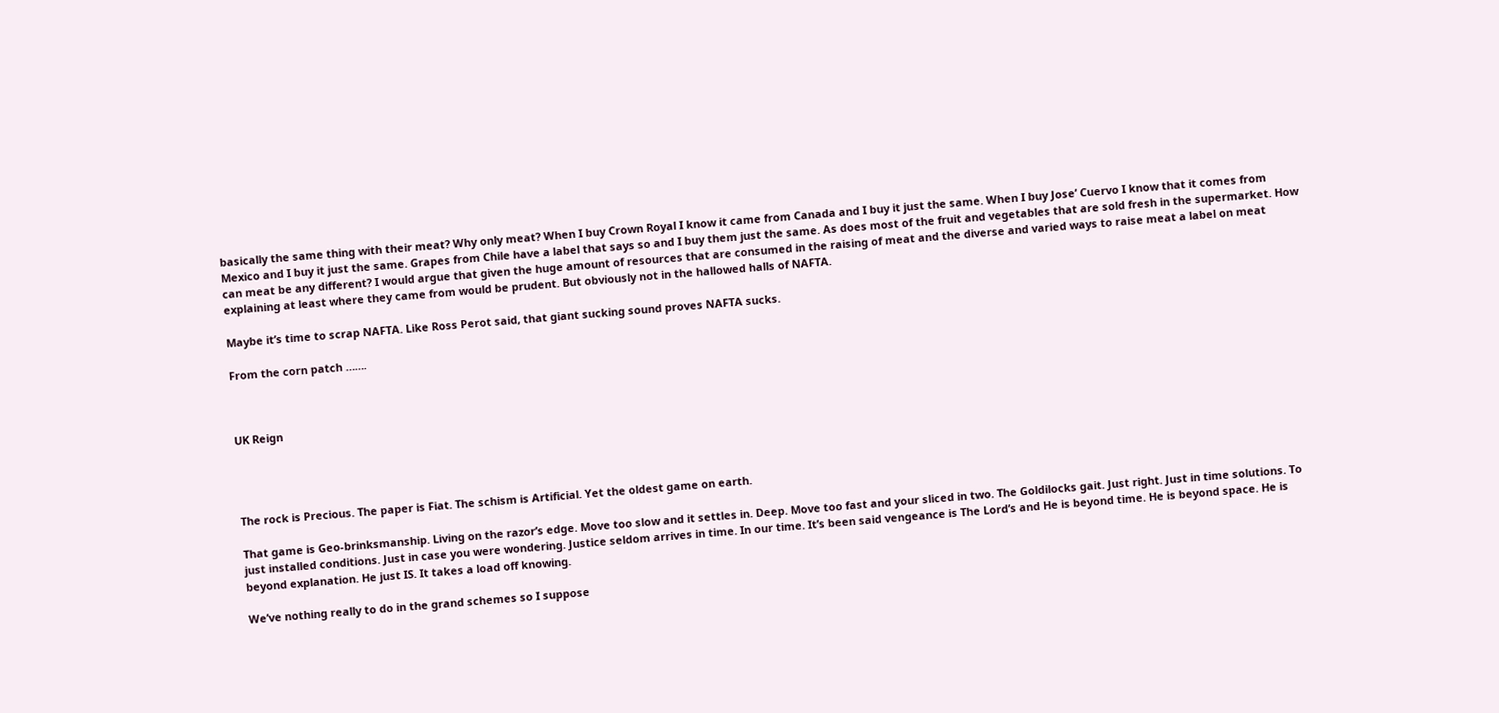basically the same thing with their meat? Why only meat? When I buy Crown Royal I know it came from Canada and I buy it just the same. When I buy Jose’ Cuervo I know that it comes from Mexico and I buy it just the same. Grapes from Chile have a label that says so and I buy them just the same. As does most of the fruit and vegetables that are sold fresh in the supermarket. How can meat be any different? I would argue that given the huge amount of resources that are consumed in the raising of meat and the diverse and varied ways to raise meat a label on meat explaining at least where they came from would be prudent. But obviously not in the hallowed halls of NAFTA.

Maybe it’s time to scrap NAFTA. Like Ross Perot said, that giant sucking sound proves NAFTA sucks.

From the corn patch …….



UK Reign




The rock is Precious. The paper is Fiat. The schism is Artificial. Yet the oldest game on earth.

That game is Geo-brinksmanship. Living on the razor’s edge. Move too slow and it settles in. Deep. Move too fast and your sliced in two. The Goldilocks gait. Just right. Just in time solutions. To just installed conditions. Just in case you were wondering. Justice seldom arrives in time. In our time. It’s been said vengeance is The Lord’s and He is beyond time. He is beyond space. He is beyond explanation. He just IS. It takes a load off knowing.

We’ve nothing really to do in the grand schemes so I suppose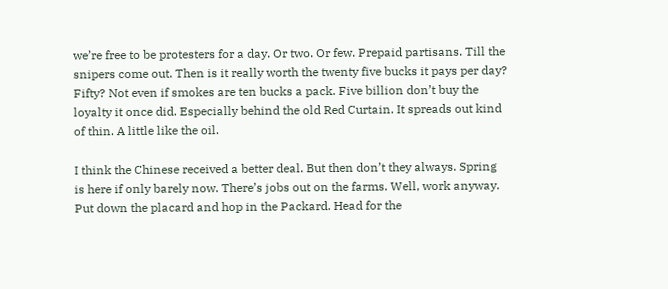we’re free to be protesters for a day. Or two. Or few. Prepaid partisans. Till the snipers come out. Then is it really worth the twenty five bucks it pays per day? Fifty? Not even if smokes are ten bucks a pack. Five billion don’t buy the loyalty it once did. Especially behind the old Red Curtain. It spreads out kind of thin. A little like the oil.

I think the Chinese received a better deal. But then don’t they always. Spring is here if only barely now. There’s jobs out on the farms. Well, work anyway. Put down the placard and hop in the Packard. Head for the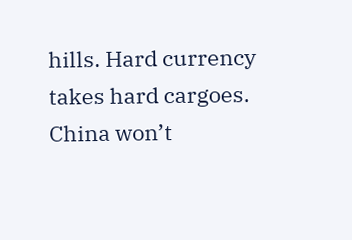hills. Hard currency takes hard cargoes. China won’t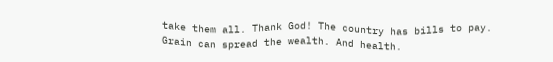take them all. Thank God! The country has bills to pay. Grain can spread the wealth. And health.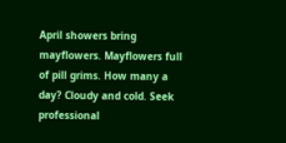April showers bring mayflowers. Mayflowers full of pill grims. How many a day? Cloudy and cold. Seek professional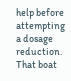help before attempting a dosage reduction. That boat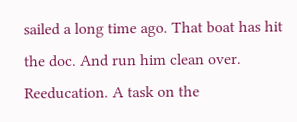sailed a long time ago. That boat has hit the doc. And run him clean over. Reeducation. A task on the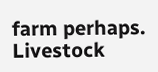farm perhaps. Livestock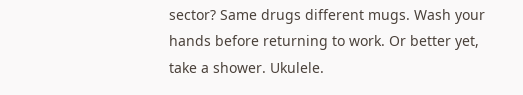sector? Same drugs different mugs. Wash your hands before returning to work. Or better yet, take a shower. Ukulele.